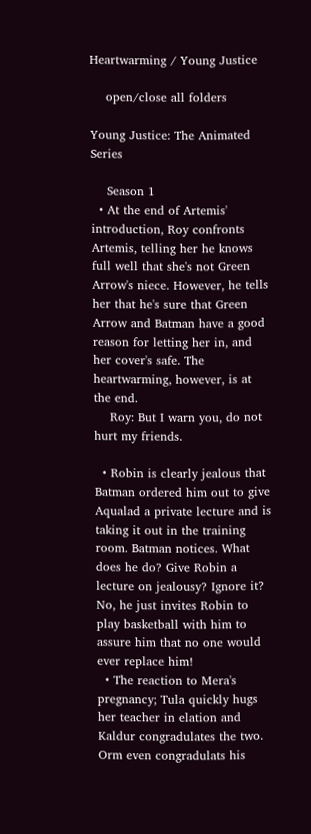Heartwarming / Young Justice

    open/close all folders

Young Justice: The Animated Series

    Season 1
  • At the end of Artemis' introduction, Roy confronts Artemis, telling her he knows full well that she's not Green Arrow's niece. However, he tells her that he's sure that Green Arrow and Batman have a good reason for letting her in, and her cover's safe. The heartwarming, however, is at the end.
    Roy: But I warn you, do not hurt my friends.

  • Robin is clearly jealous that Batman ordered him out to give Aqualad a private lecture and is taking it out in the training room. Batman notices. What does he do? Give Robin a lecture on jealousy? Ignore it? No, he just invites Robin to play basketball with him to assure him that no one would ever replace him!
  • The reaction to Mera's pregnancy; Tula quickly hugs her teacher in elation and Kaldur congradulates the two. Orm even congradulats his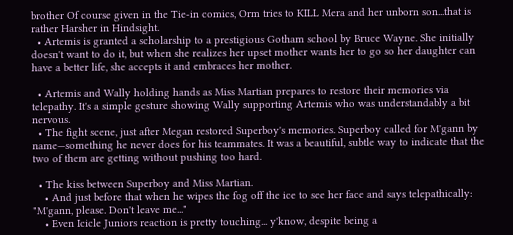brother Of course given in the Tie-in comics, Orm tries to KILL Mera and her unborn son...that is rather Harsher in Hindsight.
  • Artemis is granted a scholarship to a prestigious Gotham school by Bruce Wayne. She initially doesn't want to do it, but when she realizes her upset mother wants her to go so her daughter can have a better life, she accepts it and embraces her mother.

  • Artemis and Wally holding hands as Miss Martian prepares to restore their memories via telepathy. It's a simple gesture showing Wally supporting Artemis who was understandably a bit nervous.
  • The fight scene, just after Megan restored Superboy's memories. Superboy called for M'gann by name—something he never does for his teammates. It was a beautiful, subtle way to indicate that the two of them are getting without pushing too hard.

  • The kiss between Superboy and Miss Martian.
    • And just before that when he wipes the fog off the ice to see her face and says telepathically: "M'gann, please. Don't leave me..."
    • Even Icicle Juniors reaction is pretty touching... y'know, despite being a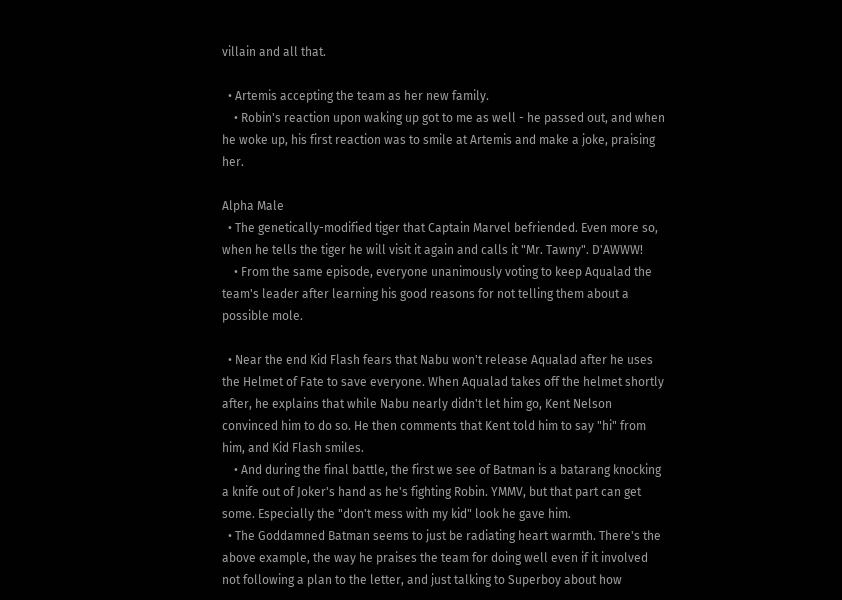villain and all that.

  • Artemis accepting the team as her new family.
    • Robin's reaction upon waking up got to me as well - he passed out, and when he woke up, his first reaction was to smile at Artemis and make a joke, praising her.

Alpha Male
  • The genetically-modified tiger that Captain Marvel befriended. Even more so, when he tells the tiger he will visit it again and calls it "Mr. Tawny". D'AWWW!
    • From the same episode, everyone unanimously voting to keep Aqualad the team's leader after learning his good reasons for not telling them about a possible mole.

  • Near the end Kid Flash fears that Nabu won't release Aqualad after he uses the Helmet of Fate to save everyone. When Aqualad takes off the helmet shortly after, he explains that while Nabu nearly didn't let him go, Kent Nelson convinced him to do so. He then comments that Kent told him to say "hi" from him, and Kid Flash smiles.
    • And during the final battle, the first we see of Batman is a batarang knocking a knife out of Joker's hand as he's fighting Robin. YMMV, but that part can get some. Especially the "don't mess with my kid" look he gave him.
  • The Goddamned Batman seems to just be radiating heart warmth. There's the above example, the way he praises the team for doing well even if it involved not following a plan to the letter, and just talking to Superboy about how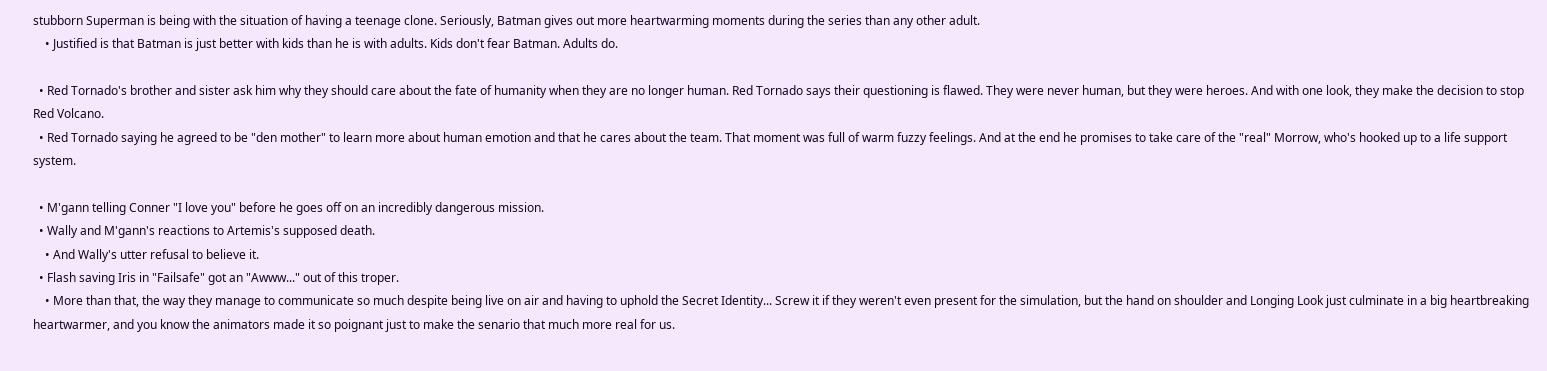stubborn Superman is being with the situation of having a teenage clone. Seriously, Batman gives out more heartwarming moments during the series than any other adult.
    • Justified is that Batman is just better with kids than he is with adults. Kids don't fear Batman. Adults do.

  • Red Tornado's brother and sister ask him why they should care about the fate of humanity when they are no longer human. Red Tornado says their questioning is flawed. They were never human, but they were heroes. And with one look, they make the decision to stop Red Volcano.
  • Red Tornado saying he agreed to be "den mother" to learn more about human emotion and that he cares about the team. That moment was full of warm fuzzy feelings. And at the end he promises to take care of the "real" Morrow, who's hooked up to a life support system.

  • M'gann telling Conner "I love you" before he goes off on an incredibly dangerous mission.
  • Wally and M'gann's reactions to Artemis's supposed death.
    • And Wally's utter refusal to believe it.
  • Flash saving Iris in "Failsafe" got an "Awww..." out of this troper.
    • More than that, the way they manage to communicate so much despite being live on air and having to uphold the Secret Identity... Screw it if they weren't even present for the simulation, but the hand on shoulder and Longing Look just culminate in a big heartbreaking heartwarmer, and you know the animators made it so poignant just to make the senario that much more real for us.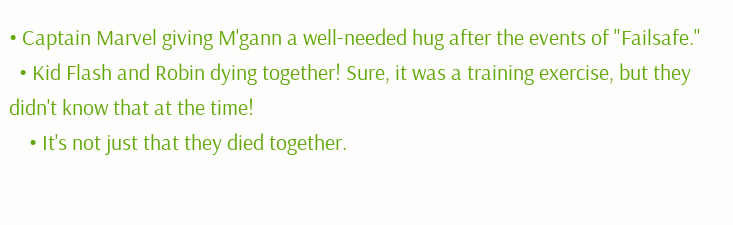• Captain Marvel giving M'gann a well-needed hug after the events of "Failsafe."
  • Kid Flash and Robin dying together! Sure, it was a training exercise, but they didn't know that at the time!
    • It's not just that they died together.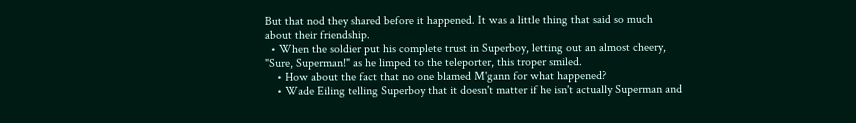But that nod they shared before it happened. It was a little thing that said so much about their friendship.
  • When the soldier put his complete trust in Superboy, letting out an almost cheery, "Sure, Superman!" as he limped to the teleporter, this troper smiled.
    • How about the fact that no one blamed M'gann for what happened?
    • Wade Eiling telling Superboy that it doesn't matter if he isn't actually Superman and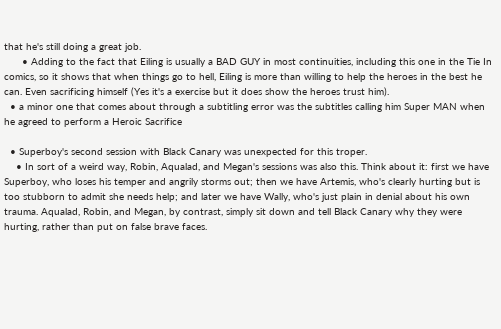that he's still doing a great job.
      • Adding to the fact that Eiling is usually a BAD GUY in most continuities, including this one in the Tie In comics, so it shows that when things go to hell, Eiling is more than willing to help the heroes in the best he can. Even sacrificing himself (Yes it's a exercise but it does show the heroes trust him).
  • a minor one that comes about through a subtitling error was the subtitles calling him Super MAN when he agreed to perform a Heroic Sacrifice

  • Superboy's second session with Black Canary was unexpected for this troper.
    • In sort of a weird way, Robin, Aqualad, and Megan's sessions was also this. Think about it: first we have Superboy, who loses his temper and angrily storms out; then we have Artemis, who's clearly hurting but is too stubborn to admit she needs help; and later we have Wally, who's just plain in denial about his own trauma. Aqualad, Robin, and Megan, by contrast, simply sit down and tell Black Canary why they were hurting, rather than put on false brave faces.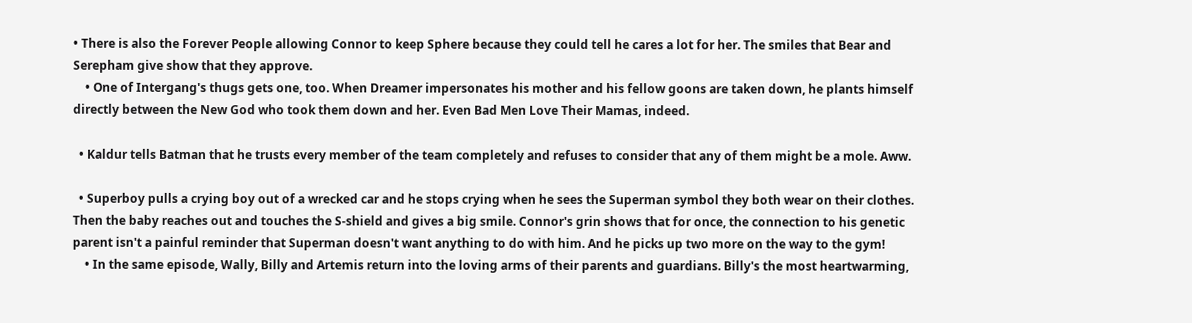• There is also the Forever People allowing Connor to keep Sphere because they could tell he cares a lot for her. The smiles that Bear and Serepham give show that they approve.
    • One of Intergang's thugs gets one, too. When Dreamer impersonates his mother and his fellow goons are taken down, he plants himself directly between the New God who took them down and her. Even Bad Men Love Their Mamas, indeed.

  • Kaldur tells Batman that he trusts every member of the team completely and refuses to consider that any of them might be a mole. Aww.

  • Superboy pulls a crying boy out of a wrecked car and he stops crying when he sees the Superman symbol they both wear on their clothes. Then the baby reaches out and touches the S-shield and gives a big smile. Connor's grin shows that for once, the connection to his genetic parent isn't a painful reminder that Superman doesn't want anything to do with him. And he picks up two more on the way to the gym!
    • In the same episode, Wally, Billy and Artemis return into the loving arms of their parents and guardians. Billy's the most heartwarming,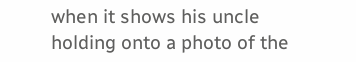when it shows his uncle holding onto a photo of the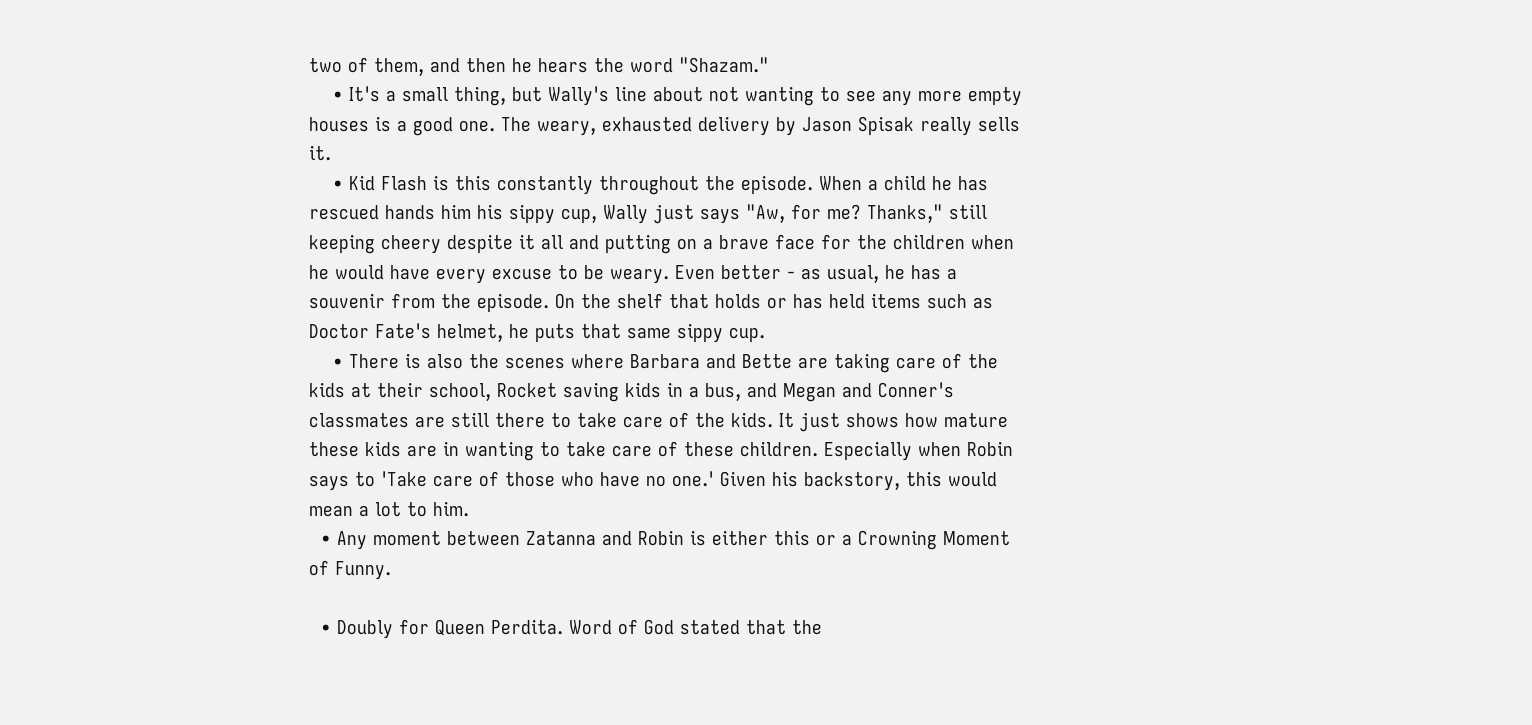two of them, and then he hears the word "Shazam."
    • It's a small thing, but Wally's line about not wanting to see any more empty houses is a good one. The weary, exhausted delivery by Jason Spisak really sells it.
    • Kid Flash is this constantly throughout the episode. When a child he has rescued hands him his sippy cup, Wally just says "Aw, for me? Thanks," still keeping cheery despite it all and putting on a brave face for the children when he would have every excuse to be weary. Even better - as usual, he has a souvenir from the episode. On the shelf that holds or has held items such as Doctor Fate's helmet, he puts that same sippy cup.
    • There is also the scenes where Barbara and Bette are taking care of the kids at their school, Rocket saving kids in a bus, and Megan and Conner's classmates are still there to take care of the kids. It just shows how mature these kids are in wanting to take care of these children. Especially when Robin says to 'Take care of those who have no one.' Given his backstory, this would mean a lot to him.
  • Any moment between Zatanna and Robin is either this or a Crowning Moment of Funny.

  • Doubly for Queen Perdita. Word of God stated that the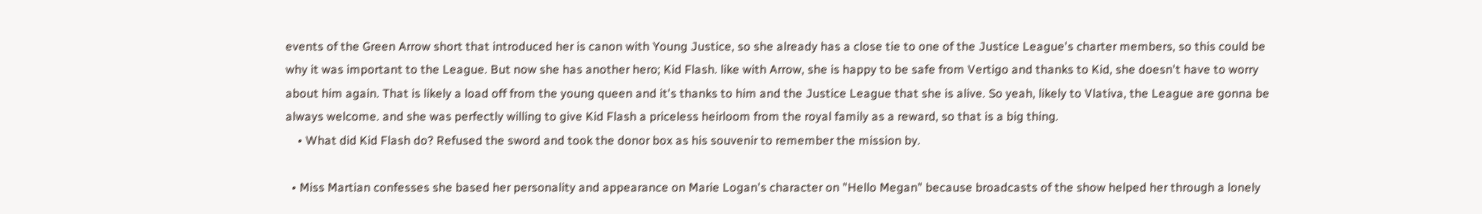events of the Green Arrow short that introduced her is canon with Young Justice, so she already has a close tie to one of the Justice League's charter members, so this could be why it was important to the League. But now she has another hero; Kid Flash. like with Arrow, she is happy to be safe from Vertigo and thanks to Kid, she doesn't have to worry about him again. That is likely a load off from the young queen and it's thanks to him and the Justice League that she is alive. So yeah, likely to Vlativa, the League are gonna be always welcome. and she was perfectly willing to give Kid Flash a priceless heirloom from the royal family as a reward, so that is a big thing.
    • What did Kid Flash do? Refused the sword and took the donor box as his souvenir to remember the mission by.

  • Miss Martian confesses she based her personality and appearance on Marie Logan's character on "Hello Megan" because broadcasts of the show helped her through a lonely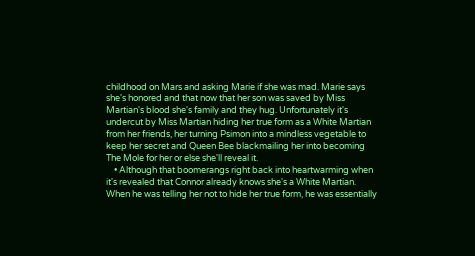childhood on Mars and asking Marie if she was mad. Marie says she's honored and that now that her son was saved by Miss Martian's blood she's family and they hug. Unfortunately it's undercut by Miss Martian hiding her true form as a White Martian from her friends, her turning Psimon into a mindless vegetable to keep her secret and Queen Bee blackmailing her into becoming The Mole for her or else she'll reveal it.
    • Although that boomerangs right back into heartwarming when it's revealed that Connor already knows she's a White Martian. When he was telling her not to hide her true form, he was essentially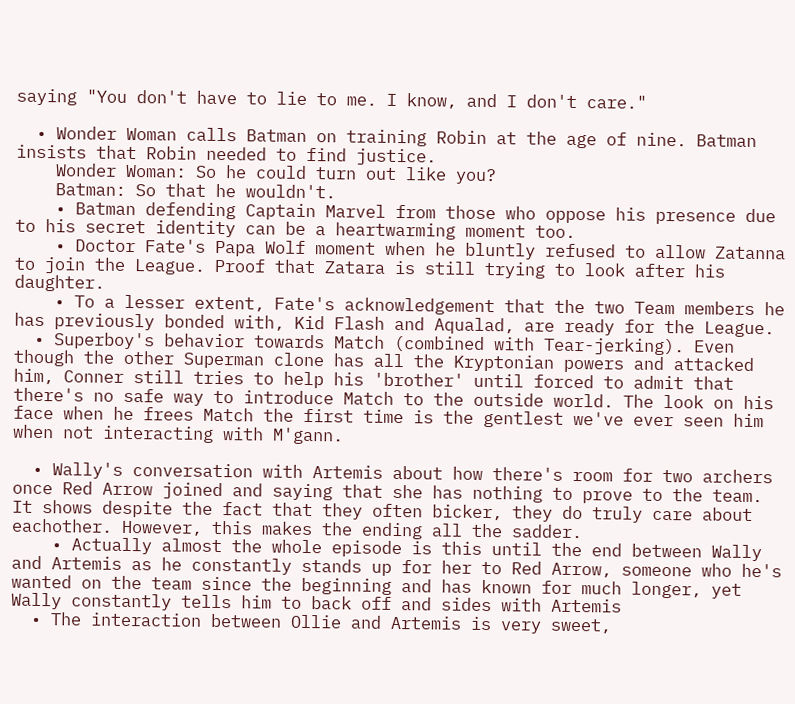saying "You don't have to lie to me. I know, and I don't care."

  • Wonder Woman calls Batman on training Robin at the age of nine. Batman insists that Robin needed to find justice.
    Wonder Woman: So he could turn out like you?
    Batman: So that he wouldn't.
    • Batman defending Captain Marvel from those who oppose his presence due to his secret identity can be a heartwarming moment too.
    • Doctor Fate's Papa Wolf moment when he bluntly refused to allow Zatanna to join the League. Proof that Zatara is still trying to look after his daughter.
    • To a lesser extent, Fate's acknowledgement that the two Team members he has previously bonded with, Kid Flash and Aqualad, are ready for the League.
  • Superboy's behavior towards Match (combined with Tear-jerking). Even though the other Superman clone has all the Kryptonian powers and attacked him, Conner still tries to help his 'brother' until forced to admit that there's no safe way to introduce Match to the outside world. The look on his face when he frees Match the first time is the gentlest we've ever seen him when not interacting with M'gann.

  • Wally's conversation with Artemis about how there's room for two archers once Red Arrow joined and saying that she has nothing to prove to the team. It shows despite the fact that they often bicker, they do truly care about eachother. However, this makes the ending all the sadder.
    • Actually almost the whole episode is this until the end between Wally and Artemis as he constantly stands up for her to Red Arrow, someone who he's wanted on the team since the beginning and has known for much longer, yet Wally constantly tells him to back off and sides with Artemis
  • The interaction between Ollie and Artemis is very sweet,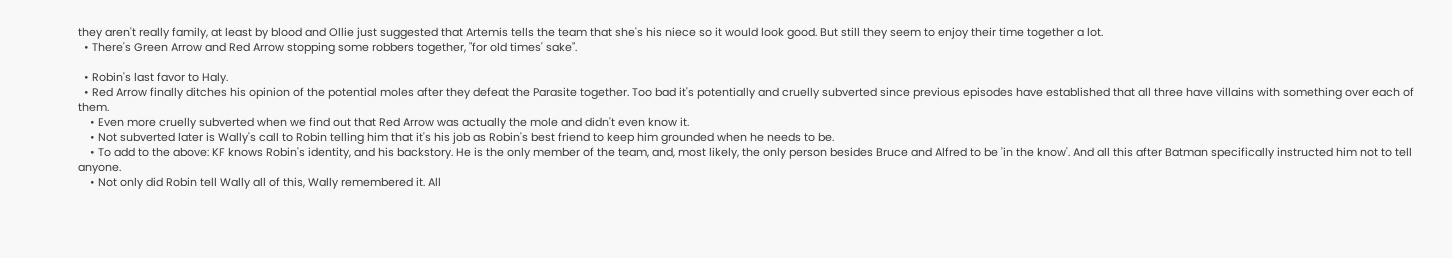they aren't really family, at least by blood and Ollie just suggested that Artemis tells the team that she's his niece so it would look good. But still they seem to enjoy their time together a lot.
  • There's Green Arrow and Red Arrow stopping some robbers together, "for old times' sake".

  • Robin's last favor to Haly.
  • Red Arrow finally ditches his opinion of the potential moles after they defeat the Parasite together. Too bad it's potentially and cruelly subverted since previous episodes have established that all three have villains with something over each of them.
    • Even more cruelly subverted when we find out that Red Arrow was actually the mole and didn't even know it.
    • Not subverted later is Wally's call to Robin telling him that it's his job as Robin's best friend to keep him grounded when he needs to be.
    • To add to the above: KF knows Robin's identity, and his backstory. He is the only member of the team, and, most likely, the only person besides Bruce and Alfred to be 'in the know'. And all this after Batman specifically instructed him not to tell anyone.
    • Not only did Robin tell Wally all of this, Wally remembered it. All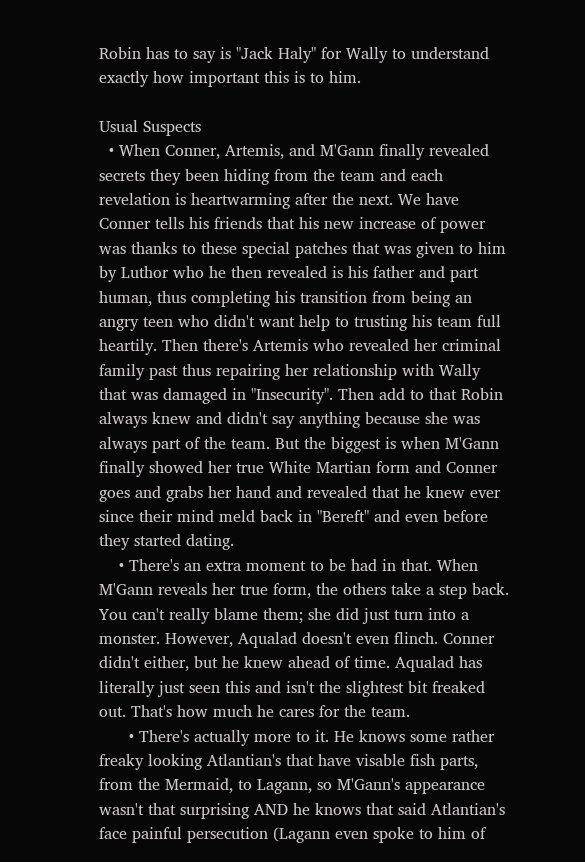Robin has to say is "Jack Haly" for Wally to understand exactly how important this is to him.

Usual Suspects
  • When Conner, Artemis, and M'Gann finally revealed secrets they been hiding from the team and each revelation is heartwarming after the next. We have Conner tells his friends that his new increase of power was thanks to these special patches that was given to him by Luthor who he then revealed is his father and part human, thus completing his transition from being an angry teen who didn't want help to trusting his team full heartily. Then there's Artemis who revealed her criminal family past thus repairing her relationship with Wally that was damaged in "Insecurity". Then add to that Robin always knew and didn't say anything because she was always part of the team. But the biggest is when M'Gann finally showed her true White Martian form and Conner goes and grabs her hand and revealed that he knew ever since their mind meld back in "Bereft" and even before they started dating.
    • There's an extra moment to be had in that. When M'Gann reveals her true form, the others take a step back. You can't really blame them; she did just turn into a monster. However, Aqualad doesn't even flinch. Conner didn't either, but he knew ahead of time. Aqualad has literally just seen this and isn't the slightest bit freaked out. That's how much he cares for the team.
      • There's actually more to it. He knows some rather freaky looking Atlantian's that have visable fish parts, from the Mermaid, to Lagann, so M'Gann's appearance wasn't that surprising AND he knows that said Atlantian's face painful persecution (Lagann even spoke to him of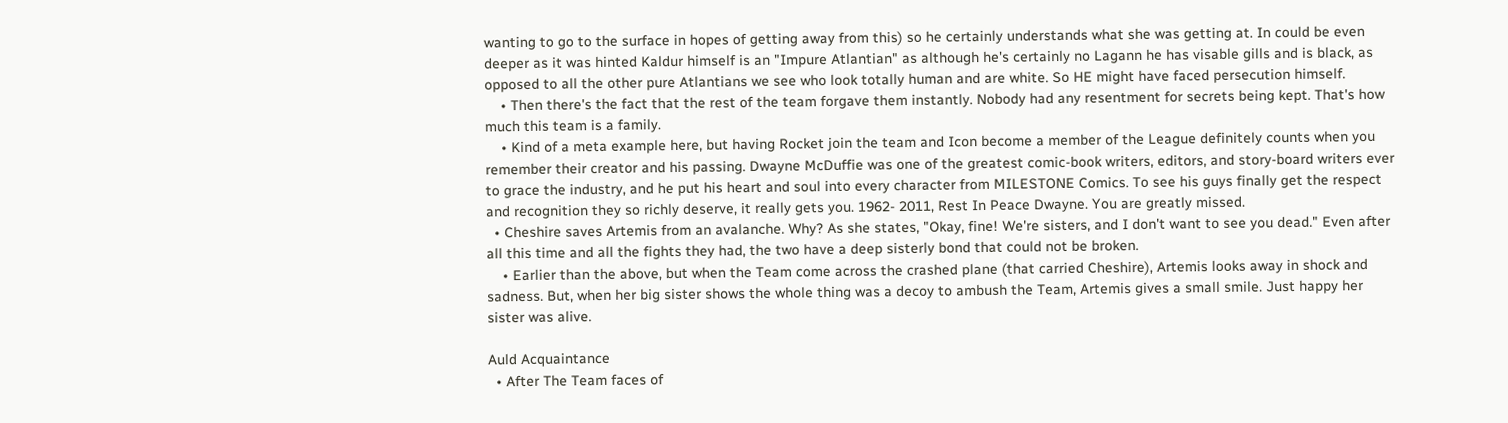wanting to go to the surface in hopes of getting away from this) so he certainly understands what she was getting at. In could be even deeper as it was hinted Kaldur himself is an "Impure Atlantian" as although he's certainly no Lagann he has visable gills and is black, as opposed to all the other pure Atlantians we see who look totally human and are white. So HE might have faced persecution himself.
    • Then there's the fact that the rest of the team forgave them instantly. Nobody had any resentment for secrets being kept. That's how much this team is a family.
    • Kind of a meta example here, but having Rocket join the team and Icon become a member of the League definitely counts when you remember their creator and his passing. Dwayne McDuffie was one of the greatest comic-book writers, editors, and story-board writers ever to grace the industry, and he put his heart and soul into every character from MILESTONE Comics. To see his guys finally get the respect and recognition they so richly deserve, it really gets you. 1962- 2011, Rest In Peace Dwayne. You are greatly missed.
  • Cheshire saves Artemis from an avalanche. Why? As she states, "Okay, fine! We're sisters, and I don't want to see you dead." Even after all this time and all the fights they had, the two have a deep sisterly bond that could not be broken.
    • Earlier than the above, but when the Team come across the crashed plane (that carried Cheshire), Artemis looks away in shock and sadness. But, when her big sister shows the whole thing was a decoy to ambush the Team, Artemis gives a small smile. Just happy her sister was alive.

Auld Acquaintance
  • After The Team faces of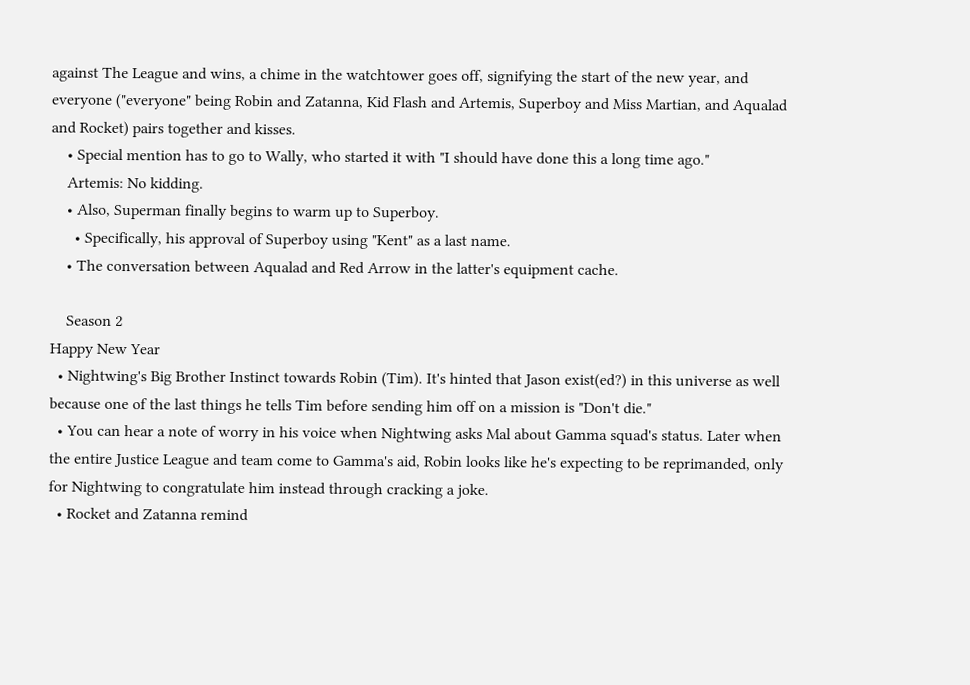against The League and wins, a chime in the watchtower goes off, signifying the start of the new year, and everyone ("everyone" being Robin and Zatanna, Kid Flash and Artemis, Superboy and Miss Martian, and Aqualad and Rocket) pairs together and kisses.
    • Special mention has to go to Wally, who started it with "I should have done this a long time ago."
    Artemis: No kidding.
    • Also, Superman finally begins to warm up to Superboy.
      • Specifically, his approval of Superboy using "Kent" as a last name.
    • The conversation between Aqualad and Red Arrow in the latter's equipment cache.

    Season 2
Happy New Year
  • Nightwing's Big Brother Instinct towards Robin (Tim). It's hinted that Jason exist(ed?) in this universe as well because one of the last things he tells Tim before sending him off on a mission is "Don't die."
  • You can hear a note of worry in his voice when Nightwing asks Mal about Gamma squad's status. Later when the entire Justice League and team come to Gamma's aid, Robin looks like he's expecting to be reprimanded, only for Nightwing to congratulate him instead through cracking a joke.
  • Rocket and Zatanna remind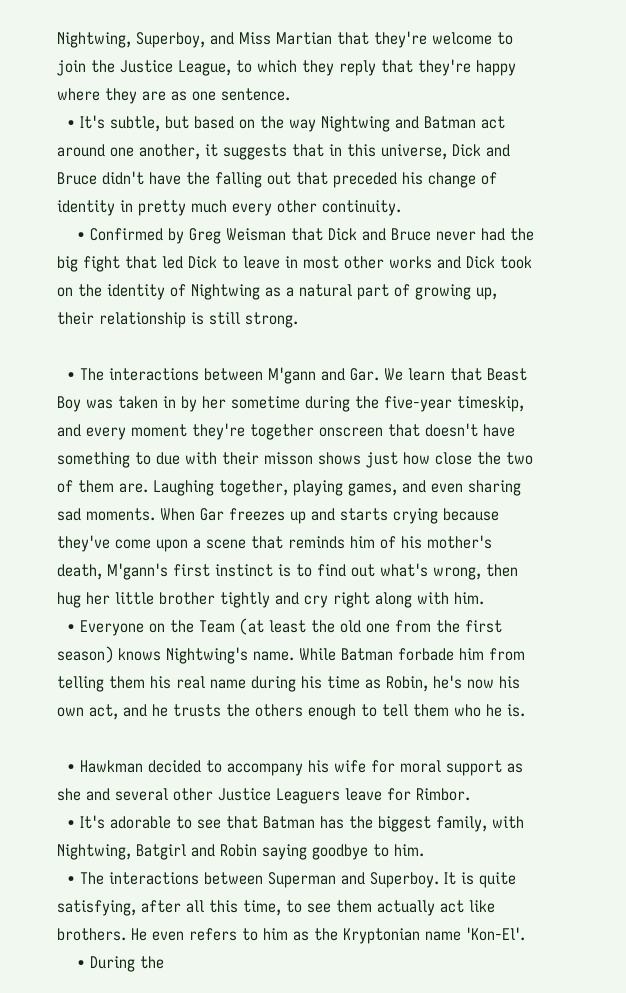Nightwing, Superboy, and Miss Martian that they're welcome to join the Justice League, to which they reply that they're happy where they are as one sentence.
  • It's subtle, but based on the way Nightwing and Batman act around one another, it suggests that in this universe, Dick and Bruce didn't have the falling out that preceded his change of identity in pretty much every other continuity.
    • Confirmed by Greg Weisman that Dick and Bruce never had the big fight that led Dick to leave in most other works and Dick took on the identity of Nightwing as a natural part of growing up, their relationship is still strong.

  • The interactions between M'gann and Gar. We learn that Beast Boy was taken in by her sometime during the five-year timeskip, and every moment they're together onscreen that doesn't have something to due with their misson shows just how close the two of them are. Laughing together, playing games, and even sharing sad moments. When Gar freezes up and starts crying because they've come upon a scene that reminds him of his mother's death, M'gann's first instinct is to find out what's wrong, then hug her little brother tightly and cry right along with him.
  • Everyone on the Team (at least the old one from the first season) knows Nightwing's name. While Batman forbade him from telling them his real name during his time as Robin, he's now his own act, and he trusts the others enough to tell them who he is.

  • Hawkman decided to accompany his wife for moral support as she and several other Justice Leaguers leave for Rimbor.
  • It's adorable to see that Batman has the biggest family, with Nightwing, Batgirl and Robin saying goodbye to him.
  • The interactions between Superman and Superboy. It is quite satisfying, after all this time, to see them actually act like brothers. He even refers to him as the Kryptonian name 'Kon-El'.
    • During the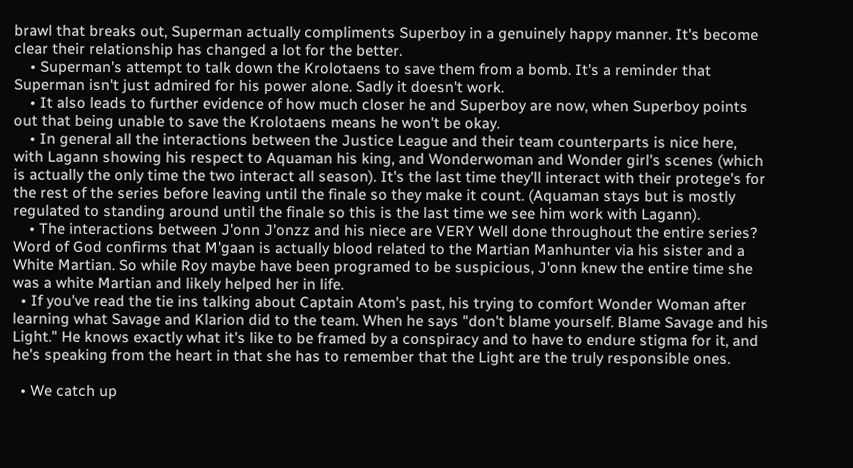brawl that breaks out, Superman actually compliments Superboy in a genuinely happy manner. It's become clear their relationship has changed a lot for the better.
    • Superman's attempt to talk down the Krolotaens to save them from a bomb. It's a reminder that Superman isn't just admired for his power alone. Sadly it doesn't work.
    • It also leads to further evidence of how much closer he and Superboy are now, when Superboy points out that being unable to save the Krolotaens means he won't be okay.
    • In general all the interactions between the Justice League and their team counterparts is nice here, with Lagann showing his respect to Aquaman his king, and Wonderwoman and Wonder girl's scenes (which is actually the only time the two interact all season). It's the last time they'll interact with their protege's for the rest of the series before leaving until the finale so they make it count. (Aquaman stays but is mostly regulated to standing around until the finale so this is the last time we see him work with Lagann).
    • The interactions between J'onn J'onzz and his niece are VERY Well done throughout the entire series? Word of God confirms that M'gaan is actually blood related to the Martian Manhunter via his sister and a White Martian. So while Roy maybe have been programed to be suspicious, J'onn knew the entire time she was a white Martian and likely helped her in life.
  • If you've read the tie ins talking about Captain Atom's past, his trying to comfort Wonder Woman after learning what Savage and Klarion did to the team. When he says "don't blame yourself. Blame Savage and his Light." He knows exactly what it's like to be framed by a conspiracy and to have to endure stigma for it, and he's speaking from the heart in that she has to remember that the Light are the truly responsible ones.

  • We catch up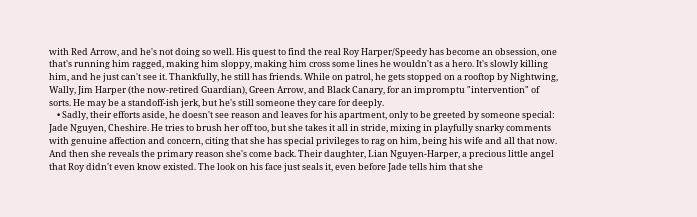with Red Arrow, and he's not doing so well. His quest to find the real Roy Harper/Speedy has become an obsession, one that's running him ragged, making him sloppy, making him cross some lines he wouldn't as a hero. It's slowly killing him, and he just can't see it. Thankfully, he still has friends. While on patrol, he gets stopped on a rooftop by Nightwing, Wally, Jim Harper (the now-retired Guardian), Green Arrow, and Black Canary, for an impromptu "intervention" of sorts. He may be a standoff-ish jerk, but he's still someone they care for deeply.
    • Sadly, their efforts aside, he doesn't see reason and leaves for his apartment, only to be greeted by someone special: Jade Nguyen, Cheshire. He tries to brush her off too, but she takes it all in stride, mixing in playfully snarky comments with genuine affection and concern, citing that she has special privileges to rag on him, being his wife and all that now. And then she reveals the primary reason she's come back. Their daughter, Lian Nguyen-Harper, a precious little angel that Roy didn't even know existed. The look on his face just seals it, even before Jade tells him that she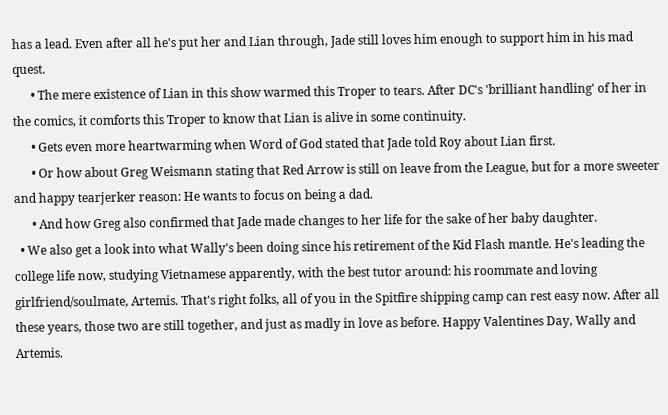has a lead. Even after all he's put her and Lian through, Jade still loves him enough to support him in his mad quest.
      • The mere existence of Lian in this show warmed this Troper to tears. After DC's 'brilliant handling' of her in the comics, it comforts this Troper to know that Lian is alive in some continuity.
      • Gets even more heartwarming when Word of God stated that Jade told Roy about Lian first.
      • Or how about Greg Weismann stating that Red Arrow is still on leave from the League, but for a more sweeter and happy tearjerker reason: He wants to focus on being a dad.
      • And how Greg also confirmed that Jade made changes to her life for the sake of her baby daughter.
  • We also get a look into what Wally's been doing since his retirement of the Kid Flash mantle. He's leading the college life now, studying Vietnamese apparently, with the best tutor around: his roommate and loving girlfriend/soulmate, Artemis. That's right folks, all of you in the Spitfire shipping camp can rest easy now. After all these years, those two are still together, and just as madly in love as before. Happy Valentines Day, Wally and Artemis.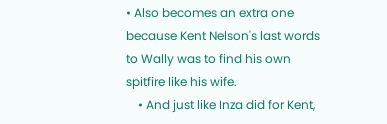• Also becomes an extra one because Kent Nelson's last words to Wally was to find his own spitfire like his wife.
    • And just like Inza did for Kent,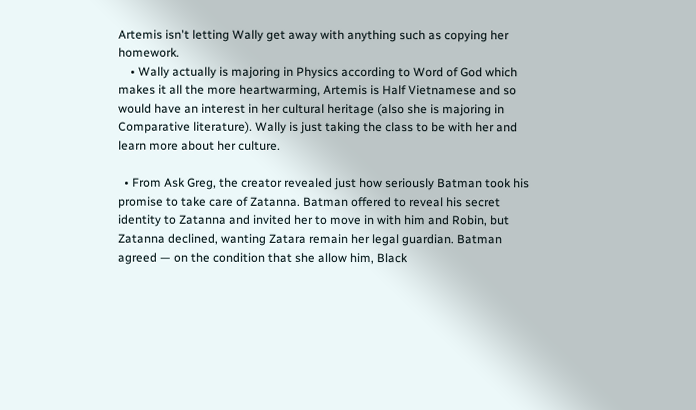Artemis isn't letting Wally get away with anything such as copying her homework.
    • Wally actually is majoring in Physics according to Word of God which makes it all the more heartwarming, Artemis is Half Vietnamese and so would have an interest in her cultural heritage (also she is majoring in Comparative literature). Wally is just taking the class to be with her and learn more about her culture.

  • From Ask Greg, the creator revealed just how seriously Batman took his promise to take care of Zatanna. Batman offered to reveal his secret identity to Zatanna and invited her to move in with him and Robin, but Zatanna declined, wanting Zatara remain her legal guardian. Batman agreed — on the condition that she allow him, Black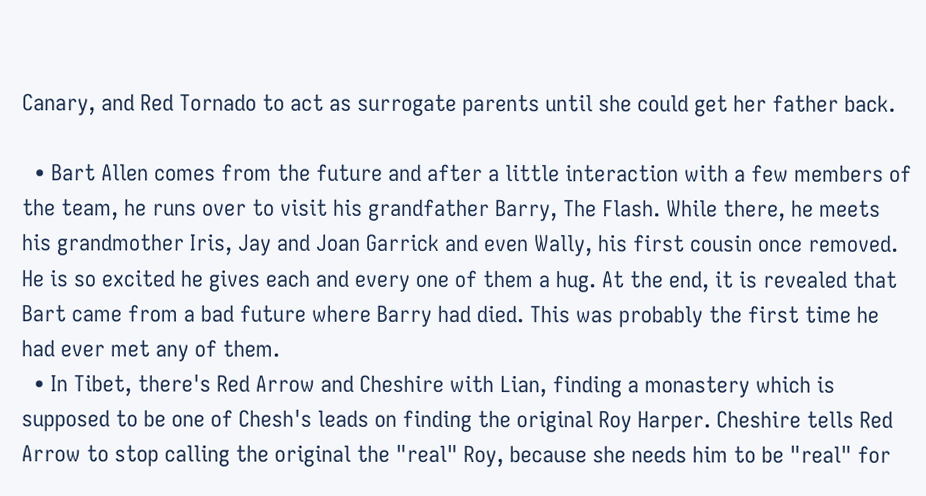Canary, and Red Tornado to act as surrogate parents until she could get her father back.

  • Bart Allen comes from the future and after a little interaction with a few members of the team, he runs over to visit his grandfather Barry, The Flash. While there, he meets his grandmother Iris, Jay and Joan Garrick and even Wally, his first cousin once removed. He is so excited he gives each and every one of them a hug. At the end, it is revealed that Bart came from a bad future where Barry had died. This was probably the first time he had ever met any of them.
  • In Tibet, there's Red Arrow and Cheshire with Lian, finding a monastery which is supposed to be one of Chesh's leads on finding the original Roy Harper. Cheshire tells Red Arrow to stop calling the original the "real" Roy, because she needs him to be "real" for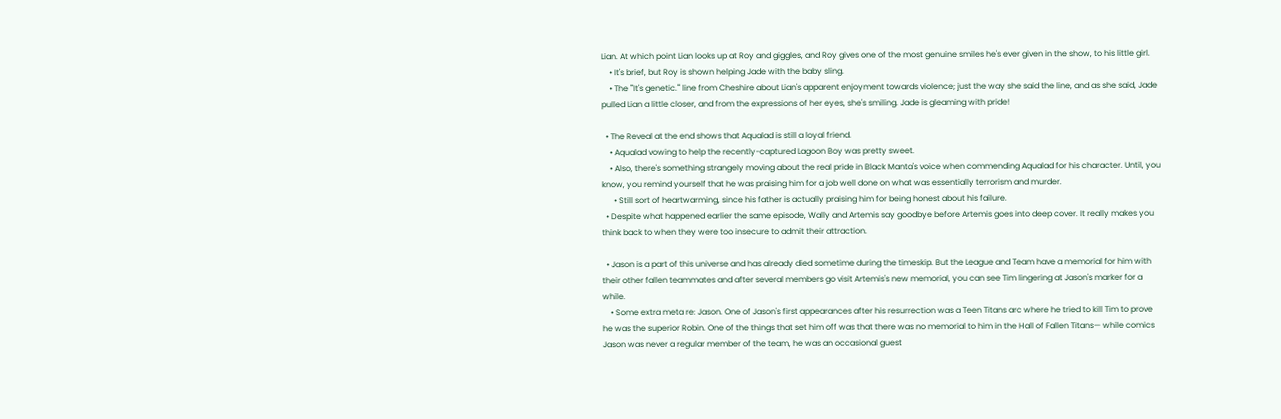Lian. At which point Lian looks up at Roy and giggles, and Roy gives one of the most genuine smiles he's ever given in the show, to his little girl.
    • It's brief, but Roy is shown helping Jade with the baby sling.
    • The '"It's genetic."' line from Cheshire about Lian's apparent enjoyment towards violence; just the way she said the line, and as she said, Jade pulled Lian a little closer, and from the expressions of her eyes, she's smiling. Jade is gleaming with pride!

  • The Reveal at the end shows that Aqualad is still a loyal friend.
    • Aqualad vowing to help the recently-captured Lagoon Boy was pretty sweet.
    • Also, there's something strangely moving about the real pride in Black Manta's voice when commending Aqualad for his character. Until, you know, you remind yourself that he was praising him for a job well done on what was essentially terrorism and murder.
      • Still sort of heartwarming, since his father is actually praising him for being honest about his failure.
  • Despite what happened earlier the same episode, Wally and Artemis say goodbye before Artemis goes into deep cover. It really makes you think back to when they were too insecure to admit their attraction.

  • Jason is a part of this universe and has already died sometime during the timeskip. But the League and Team have a memorial for him with their other fallen teammates and after several members go visit Artemis's new memorial, you can see Tim lingering at Jason's marker for a while.
    • Some extra meta re: Jason. One of Jason's first appearances after his resurrection was a Teen Titans arc where he tried to kill Tim to prove he was the superior Robin. One of the things that set him off was that there was no memorial to him in the Hall of Fallen Titans— while comics Jason was never a regular member of the team, he was an occasional guest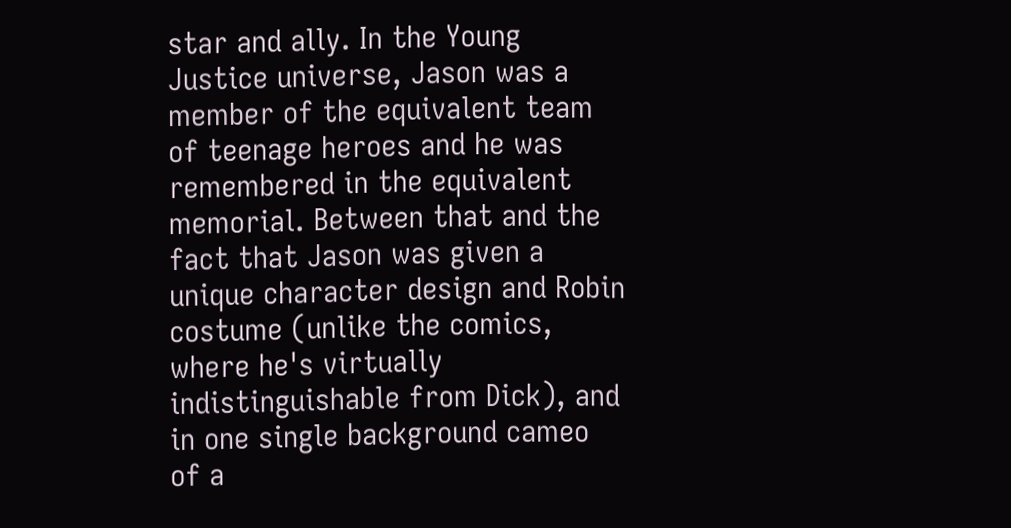star and ally. In the Young Justice universe, Jason was a member of the equivalent team of teenage heroes and he was remembered in the equivalent memorial. Between that and the fact that Jason was given a unique character design and Robin costume (unlike the comics, where he's virtually indistinguishable from Dick), and in one single background cameo of a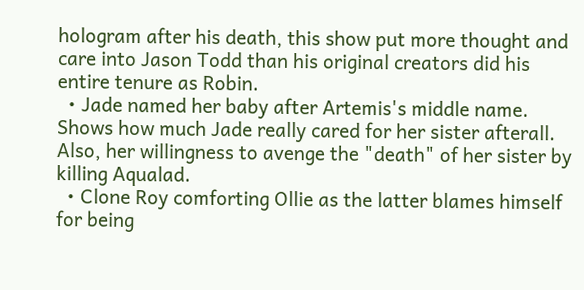hologram after his death, this show put more thought and care into Jason Todd than his original creators did his entire tenure as Robin.
  • Jade named her baby after Artemis's middle name. Shows how much Jade really cared for her sister afterall. Also, her willingness to avenge the "death" of her sister by killing Aqualad.
  • Clone Roy comforting Ollie as the latter blames himself for being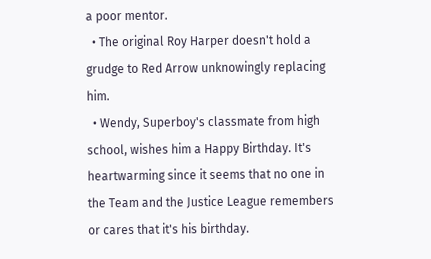a poor mentor.
  • The original Roy Harper doesn't hold a grudge to Red Arrow unknowingly replacing him.
  • Wendy, Superboy's classmate from high school, wishes him a Happy Birthday. It's heartwarming since it seems that no one in the Team and the Justice League remembers or cares that it's his birthday.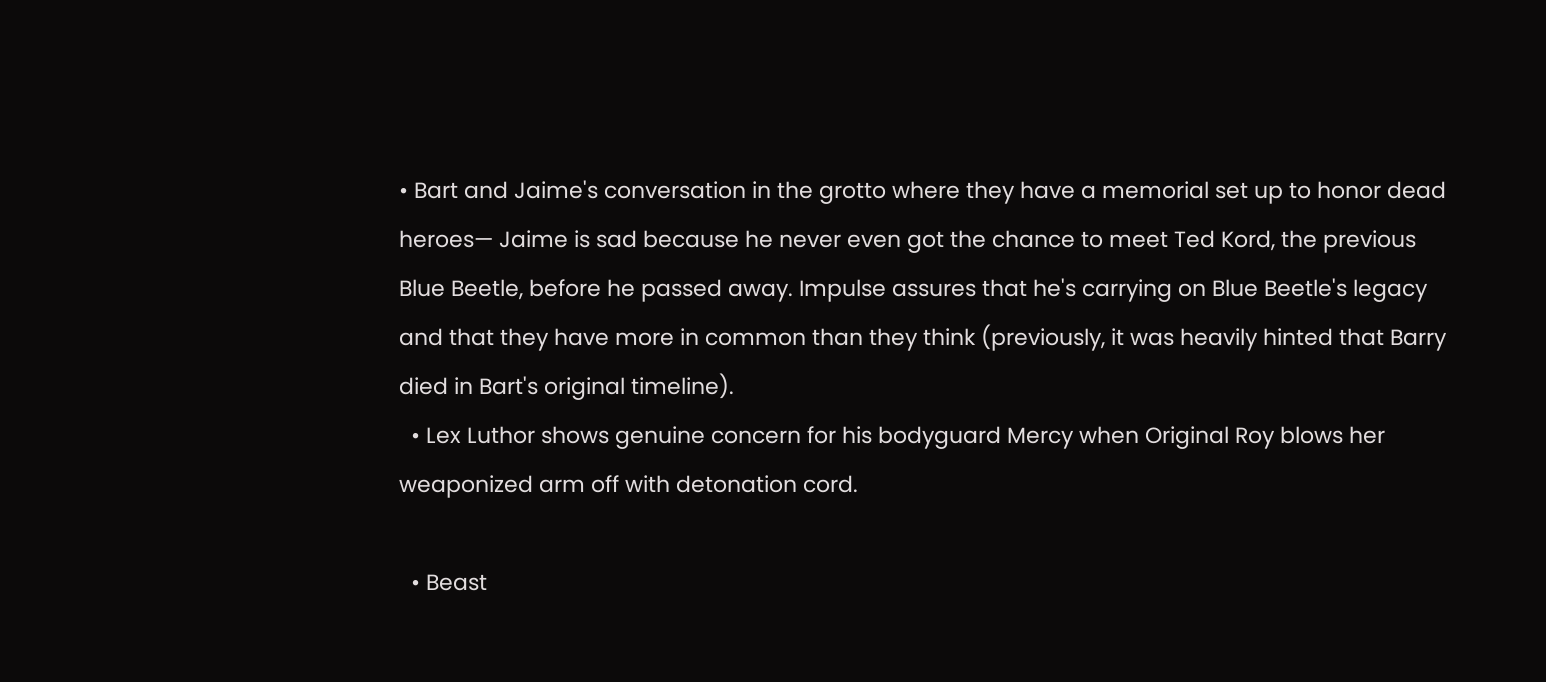• Bart and Jaime's conversation in the grotto where they have a memorial set up to honor dead heroes— Jaime is sad because he never even got the chance to meet Ted Kord, the previous Blue Beetle, before he passed away. Impulse assures that he's carrying on Blue Beetle's legacy and that they have more in common than they think (previously, it was heavily hinted that Barry died in Bart's original timeline).
  • Lex Luthor shows genuine concern for his bodyguard Mercy when Original Roy blows her weaponized arm off with detonation cord.

  • Beast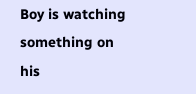Boy is watching something on his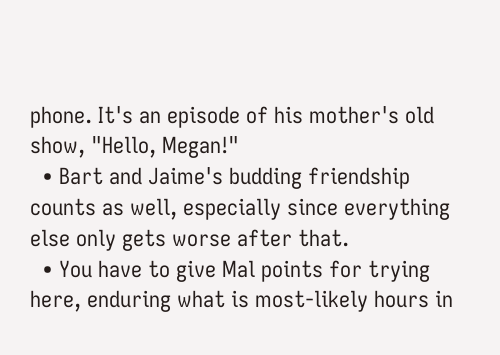phone. It's an episode of his mother's old show, "Hello, Megan!"
  • Bart and Jaime's budding friendship counts as well, especially since everything else only gets worse after that.
  • You have to give Mal points for trying here, enduring what is most-likely hours in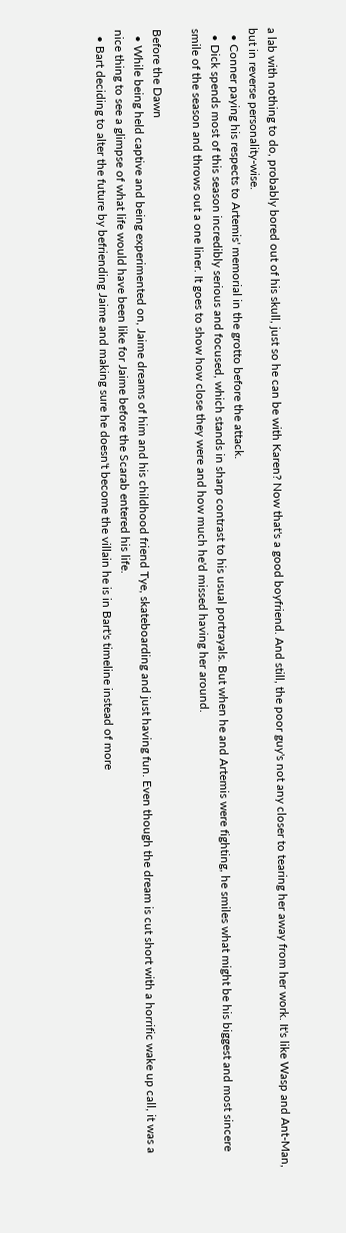a lab with nothing to do, probably bored out of his skull, just so he can be with Karen? Now that's a good boyfriend. And still, the poor guy's not any closer to tearing her away from her work. It's like Wasp and Ant-Man, but in reverse personality-wise.
  • Conner paying his respects to Artemis' memorial in the grotto before the attack.
  • Dick spends most of this season incredibly serious and focused, which stands in sharp contrast to his usual portrayals. But when he and Artemis were fighting, he smiles what might be his biggest and most sincere smile of the season and throws out a one liner. It goes to show how close they were and how much he'd missed having her around.

Before the Dawn
  • While being held captive and being experimented on, Jaime dreams of him and his childhood friend Tye, skateboarding and just having fun. Even though the dream is cut short with a horrific wake up call, it was a nice thing to see a glimpse of what life would have been like for Jaime before the Scarab entered his life.
  • Bart deciding to alter the future by befriending Jaime and making sure he doesn't become the villain he is in Bart's timeline instead of more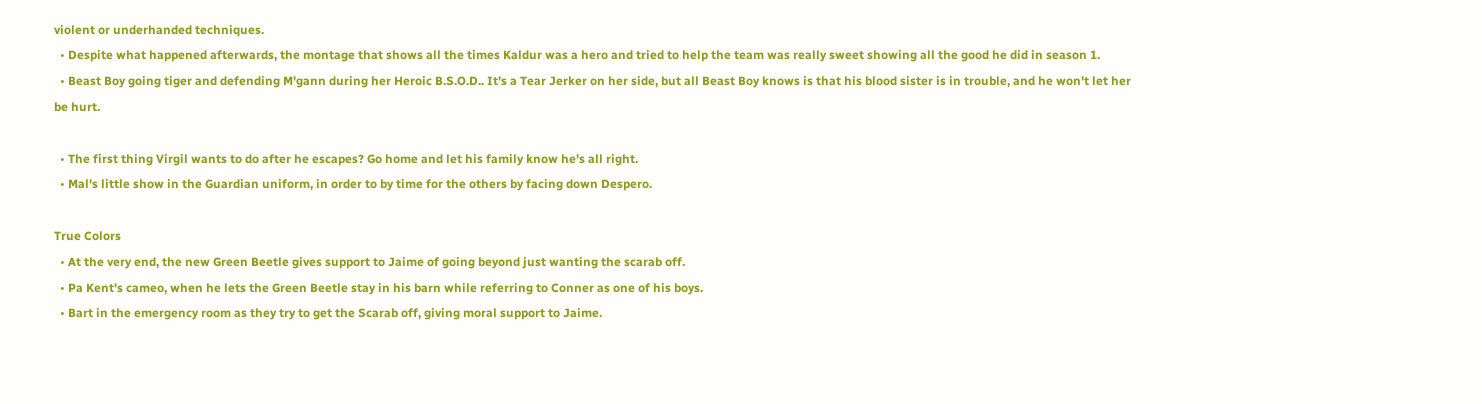violent or underhanded techniques.
  • Despite what happened afterwards, the montage that shows all the times Kaldur was a hero and tried to help the team was really sweet showing all the good he did in season 1.
  • Beast Boy going tiger and defending M'gann during her Heroic B.S.O.D.. It's a Tear Jerker on her side, but all Beast Boy knows is that his blood sister is in trouble, and he won't let her be hurt.

  • The first thing Virgil wants to do after he escapes? Go home and let his family know he's all right.
  • Mal's little show in the Guardian uniform, in order to by time for the others by facing down Despero.

True Colors
  • At the very end, the new Green Beetle gives support to Jaime of going beyond just wanting the scarab off.
  • Pa Kent's cameo, when he lets the Green Beetle stay in his barn while referring to Conner as one of his boys.
  • Bart in the emergency room as they try to get the Scarab off, giving moral support to Jaime.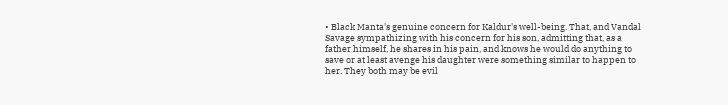• Black Manta's genuine concern for Kaldur's well-being. That, and Vandal Savage sympathizing with his concern for his son, admitting that, as a father himself, he shares in his pain, and knows he would do anything to save or at least avenge his daughter were something similar to happen to her. They both may be evil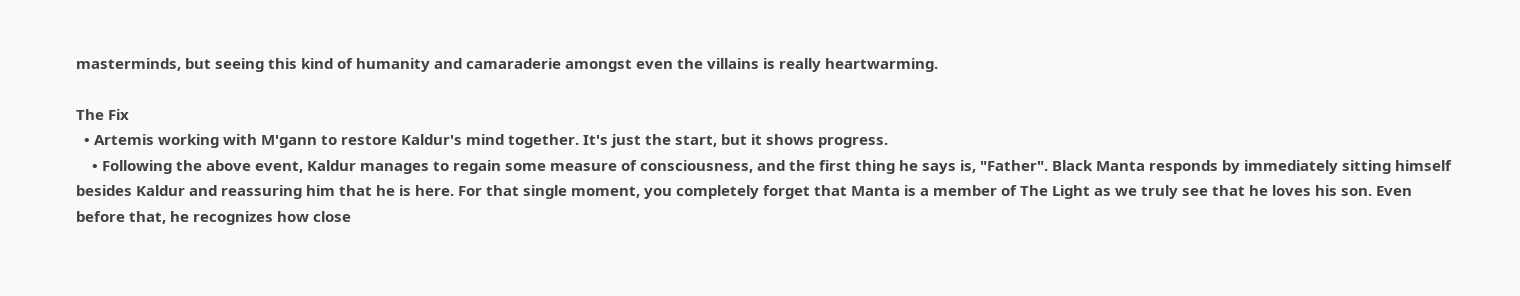masterminds, but seeing this kind of humanity and camaraderie amongst even the villains is really heartwarming.

The Fix
  • Artemis working with M'gann to restore Kaldur's mind together. It's just the start, but it shows progress.
    • Following the above event, Kaldur manages to regain some measure of consciousness, and the first thing he says is, "Father". Black Manta responds by immediately sitting himself besides Kaldur and reassuring him that he is here. For that single moment, you completely forget that Manta is a member of The Light as we truly see that he loves his son. Even before that, he recognizes how close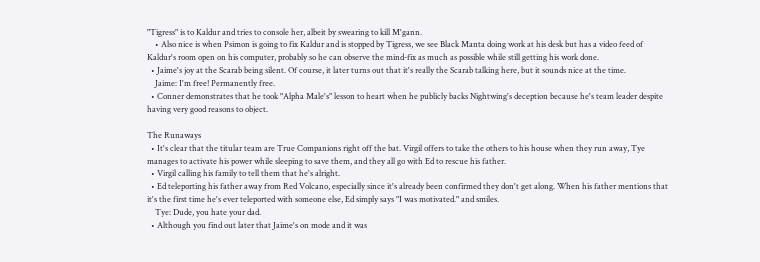"Tigress" is to Kaldur and tries to console her, albeit by swearing to kill M'gann.
    • Also nice is when Psimon is going to fix Kaldur and is stopped by Tigress, we see Black Manta doing work at his desk but has a video feed of Kaldur's room open on his computer, probably so he can observe the mind-fix as much as possible while still getting his work done.
  • Jaime's joy at the Scarab being silent. Of course, it later turns out that it's really the Scarab talking here, but it sounds nice at the time.
    Jaime: I'm free! Permanently free.
  • Conner demonstrates that he took "Alpha Male's" lesson to heart when he publicly backs Nightwing's deception because he's team leader despite having very good reasons to object.

The Runaways
  • It's clear that the titular team are True Companions right off the bat. Virgil offers to take the others to his house when they run away, Tye manages to activate his power while sleeping to save them, and they all go with Ed to rescue his father.
  • Virgil calling his family to tell them that he's alright.
  • Ed teleporting his father away from Red Volcano, especially since it's already been confirmed they don't get along. When his father mentions that it's the first time he's ever teleported with someone else, Ed simply says "I was motivated." and smiles.
    Tye: Dude, you hate your dad.
  • Although you find out later that Jaime's on mode and it was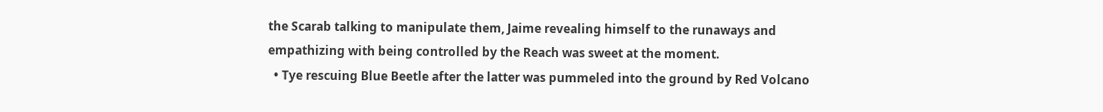the Scarab talking to manipulate them, Jaime revealing himself to the runaways and empathizing with being controlled by the Reach was sweet at the moment.
  • Tye rescuing Blue Beetle after the latter was pummeled into the ground by Red Volcano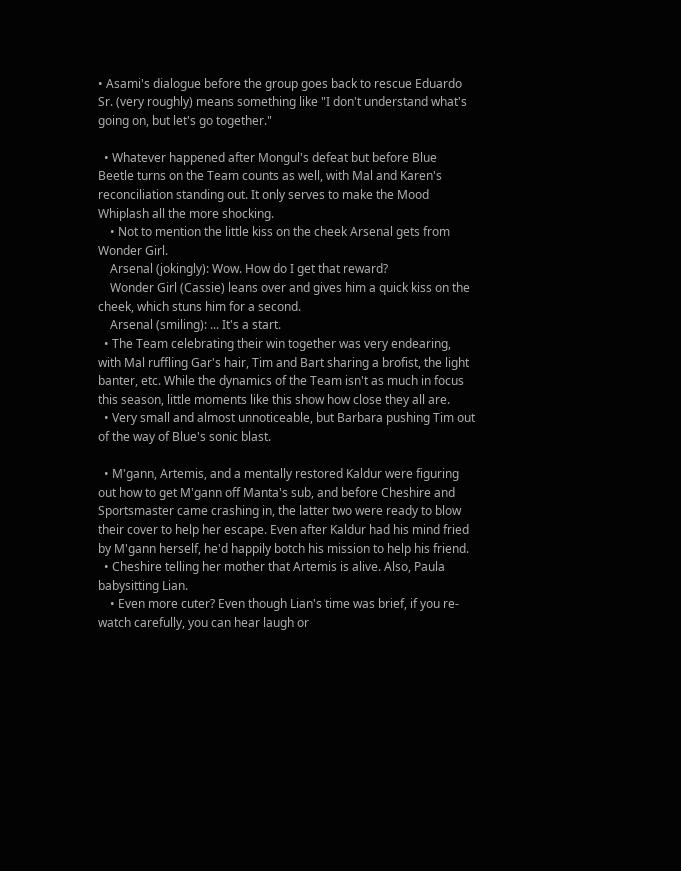• Asami's dialogue before the group goes back to rescue Eduardo Sr. (very roughly) means something like "I don't understand what's going on, but let's go together."

  • Whatever happened after Mongul's defeat but before Blue Beetle turns on the Team counts as well, with Mal and Karen's reconciliation standing out. It only serves to make the Mood Whiplash all the more shocking.
    • Not to mention the little kiss on the cheek Arsenal gets from Wonder Girl.
    Arsenal (jokingly): Wow. How do I get that reward?
    Wonder Girl (Cassie) leans over and gives him a quick kiss on the cheek, which stuns him for a second.
    Arsenal (smiling): ... It's a start.
  • The Team celebrating their win together was very endearing, with Mal ruffling Gar's hair, Tim and Bart sharing a brofist, the light banter, etc. While the dynamics of the Team isn't as much in focus this season, little moments like this show how close they all are.
  • Very small and almost unnoticeable, but Barbara pushing Tim out of the way of Blue's sonic blast.

  • M'gann, Artemis, and a mentally restored Kaldur were figuring out how to get M'gann off Manta's sub, and before Cheshire and Sportsmaster came crashing in, the latter two were ready to blow their cover to help her escape. Even after Kaldur had his mind fried by M'gann herself, he'd happily botch his mission to help his friend.
  • Cheshire telling her mother that Artemis is alive. Also, Paula babysitting Lian.
    • Even more cuter? Even though Lian's time was brief, if you re-watch carefully, you can hear laugh or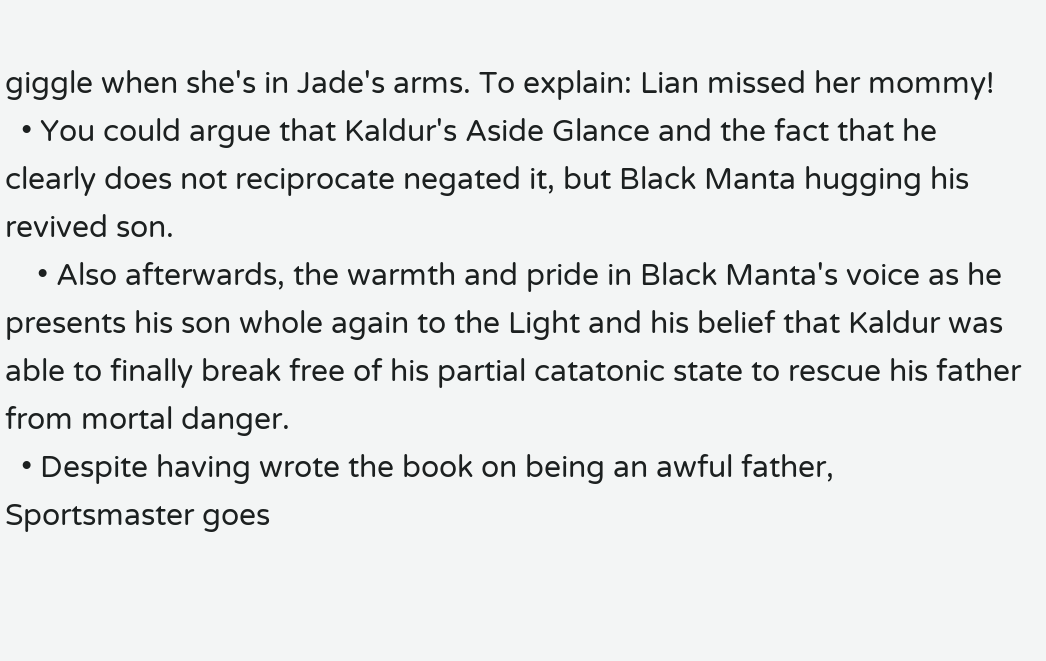giggle when she's in Jade's arms. To explain: Lian missed her mommy!
  • You could argue that Kaldur's Aside Glance and the fact that he clearly does not reciprocate negated it, but Black Manta hugging his revived son.
    • Also afterwards, the warmth and pride in Black Manta's voice as he presents his son whole again to the Light and his belief that Kaldur was able to finally break free of his partial catatonic state to rescue his father from mortal danger.
  • Despite having wrote the book on being an awful father, Sportsmaster goes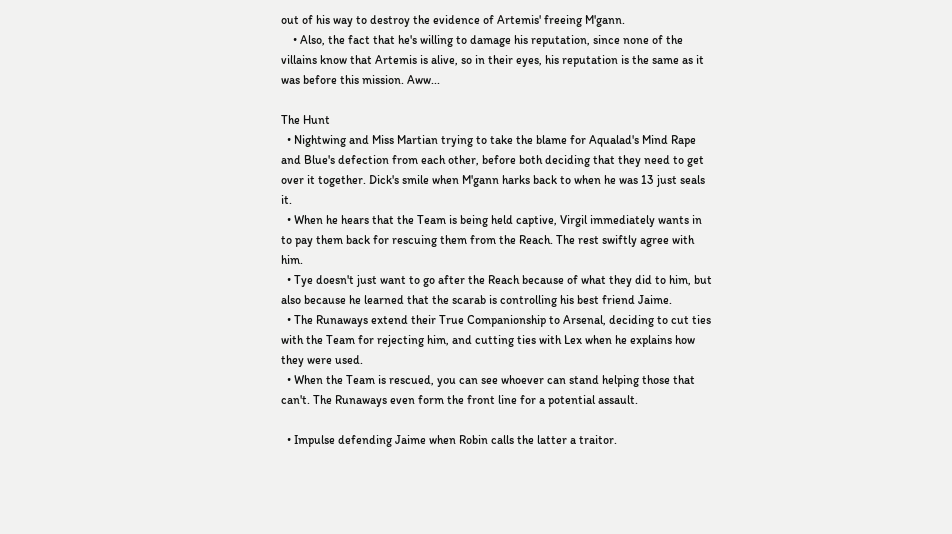out of his way to destroy the evidence of Artemis' freeing M'gann.
    • Also, the fact that he's willing to damage his reputation, since none of the villains know that Artemis is alive, so in their eyes, his reputation is the same as it was before this mission. Aww...

The Hunt
  • Nightwing and Miss Martian trying to take the blame for Aqualad's Mind Rape and Blue's defection from each other, before both deciding that they need to get over it together. Dick's smile when M'gann harks back to when he was 13 just seals it.
  • When he hears that the Team is being held captive, Virgil immediately wants in to pay them back for rescuing them from the Reach. The rest swiftly agree with him.
  • Tye doesn't just want to go after the Reach because of what they did to him, but also because he learned that the scarab is controlling his best friend Jaime.
  • The Runaways extend their True Companionship to Arsenal, deciding to cut ties with the Team for rejecting him, and cutting ties with Lex when he explains how they were used.
  • When the Team is rescued, you can see whoever can stand helping those that can't. The Runaways even form the front line for a potential assault.

  • Impulse defending Jaime when Robin calls the latter a traitor.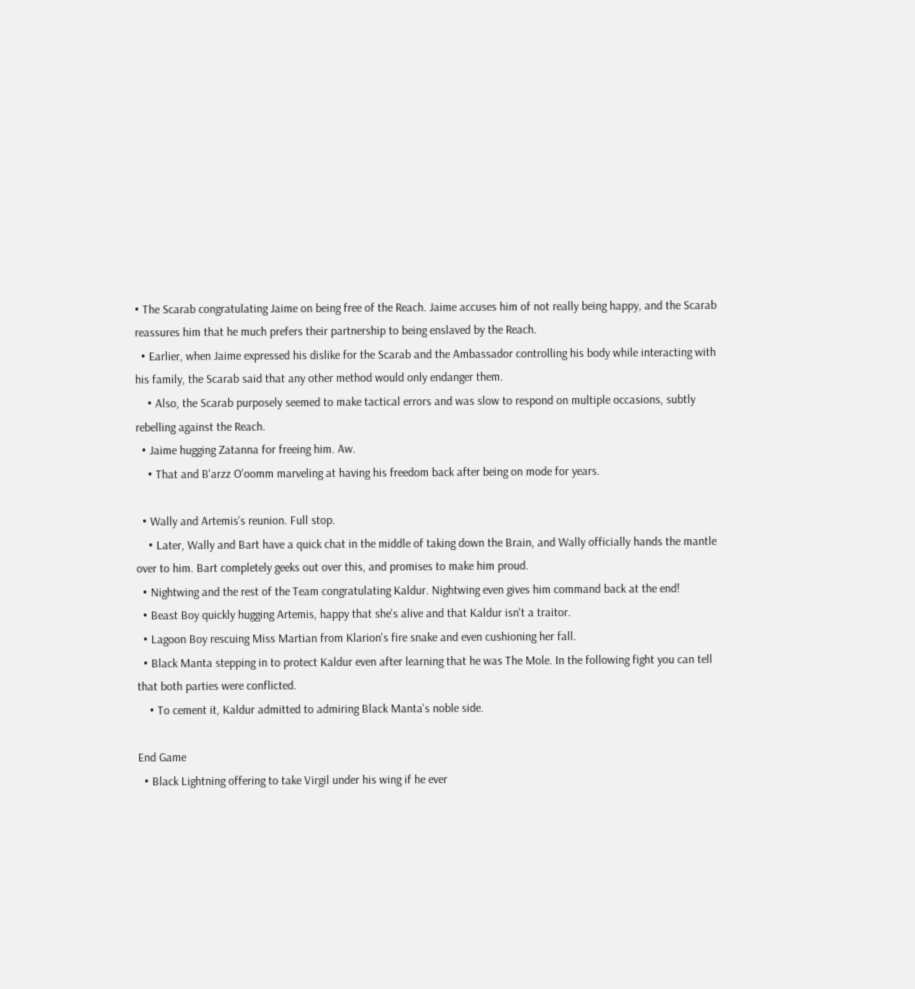• The Scarab congratulating Jaime on being free of the Reach. Jaime accuses him of not really being happy, and the Scarab reassures him that he much prefers their partnership to being enslaved by the Reach.
  • Earlier, when Jaime expressed his dislike for the Scarab and the Ambassador controlling his body while interacting with his family, the Scarab said that any other method would only endanger them.
    • Also, the Scarab purposely seemed to make tactical errors and was slow to respond on multiple occasions, subtly rebelling against the Reach.
  • Jaime hugging Zatanna for freeing him. Aw.
    • That and B'arzz O'oomm marveling at having his freedom back after being on mode for years.

  • Wally and Artemis's reunion. Full stop.
    • Later, Wally and Bart have a quick chat in the middle of taking down the Brain, and Wally officially hands the mantle over to him. Bart completely geeks out over this, and promises to make him proud.
  • Nightwing and the rest of the Team congratulating Kaldur. Nightwing even gives him command back at the end!
  • Beast Boy quickly hugging Artemis, happy that she's alive and that Kaldur isn't a traitor.
  • Lagoon Boy rescuing Miss Martian from Klarion's fire snake and even cushioning her fall.
  • Black Manta stepping in to protect Kaldur even after learning that he was The Mole. In the following fight you can tell that both parties were conflicted.
    • To cement it, Kaldur admitted to admiring Black Manta's noble side.

End Game
  • Black Lightning offering to take Virgil under his wing if he ever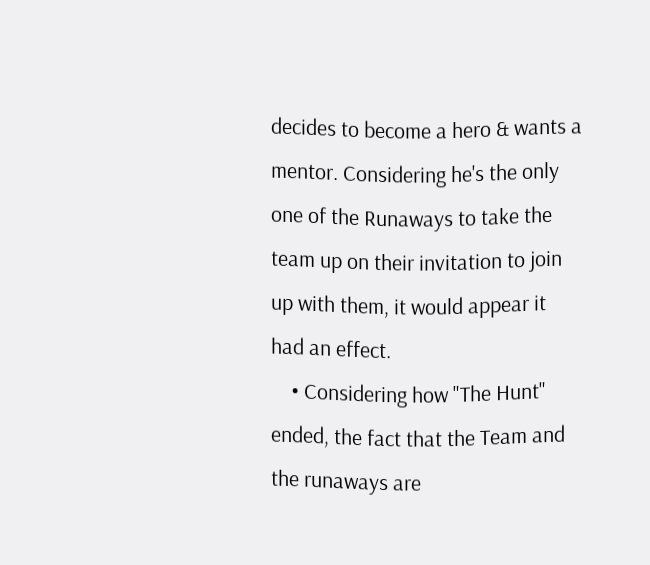decides to become a hero & wants a mentor. Considering he's the only one of the Runaways to take the team up on their invitation to join up with them, it would appear it had an effect.
    • Considering how "The Hunt" ended, the fact that the Team and the runaways are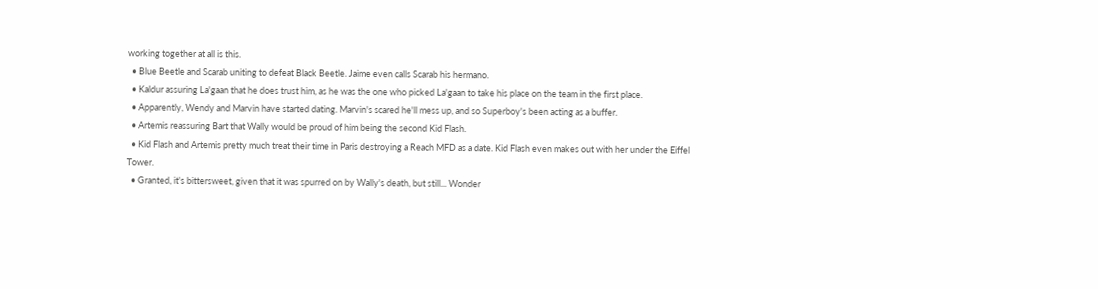working together at all is this.
  • Blue Beetle and Scarab uniting to defeat Black Beetle. Jaime even calls Scarab his hermano.
  • Kaldur assuring La'gaan that he does trust him, as he was the one who picked La'gaan to take his place on the team in the first place.
  • Apparently, Wendy and Marvin have started dating. Marvin's scared he'll mess up, and so Superboy's been acting as a buffer.
  • Artemis reassuring Bart that Wally would be proud of him being the second Kid Flash.
  • Kid Flash and Artemis pretty much treat their time in Paris destroying a Reach MFD as a date. Kid Flash even makes out with her under the Eiffel Tower.
  • Granted, it's bittersweet, given that it was spurred on by Wally's death, but still... Wonder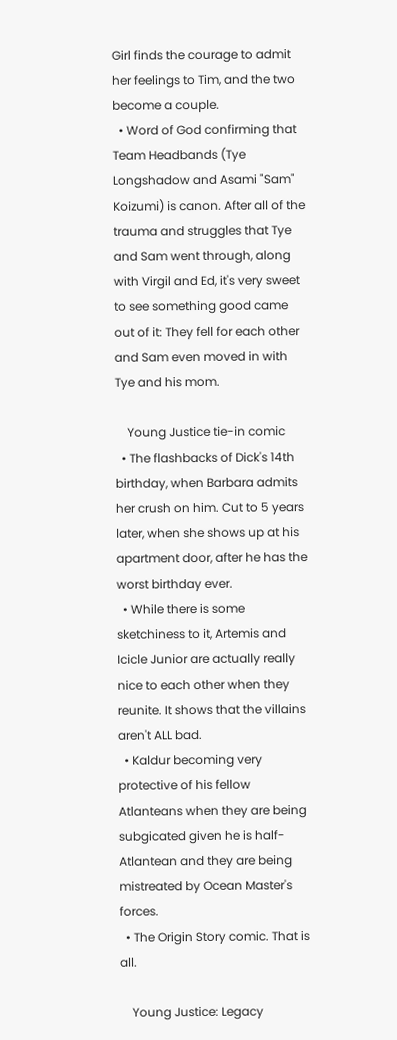Girl finds the courage to admit her feelings to Tim, and the two become a couple.
  • Word of God confirming that Team Headbands (Tye Longshadow and Asami "Sam" Koizumi) is canon. After all of the trauma and struggles that Tye and Sam went through, along with Virgil and Ed, it's very sweet to see something good came out of it: They fell for each other and Sam even moved in with Tye and his mom.

    Young Justice tie-in comic
  • The flashbacks of Dick's 14th birthday, when Barbara admits her crush on him. Cut to 5 years later, when she shows up at his apartment door, after he has the worst birthday ever.
  • While there is some sketchiness to it, Artemis and Icicle Junior are actually really nice to each other when they reunite. It shows that the villains aren't ALL bad.
  • Kaldur becoming very protective of his fellow Atlanteans when they are being subgicated given he is half-Atlantean and they are being mistreated by Ocean Master's forces.
  • The Origin Story comic. That is all.

    Young Justice: Legacy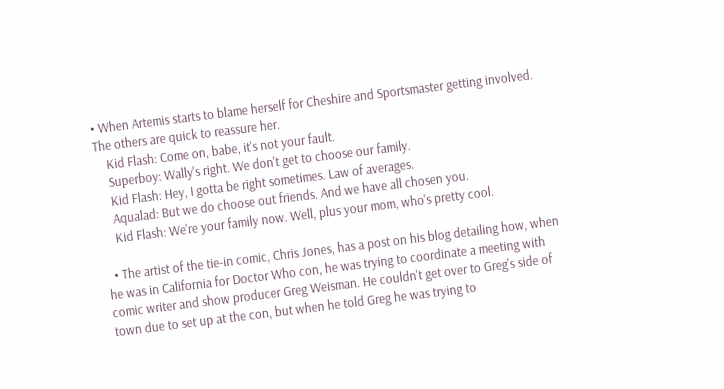• When Artemis starts to blame herself for Cheshire and Sportsmaster getting involved. The others are quick to reassure her.
    Kid Flash: Come on, babe, it's not your fault.
    Superboy: Wally's right. We don't get to choose our family.
    Kid Flash: Hey, I gotta be right sometimes. Law of averages.
    Aqualad: But we do choose out friends. And we have all chosen you.
    Kid Flash: We're your family now. Well, plus your mom, who's pretty cool.

  • The artist of the tie-in comic, Chris Jones, has a post on his blog detailing how, when he was in California for Doctor Who con, he was trying to coordinate a meeting with comic writer and show producer Greg Weisman. He couldn't get over to Greg's side of town due to set up at the con, but when he told Greg he was trying to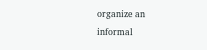organize an informal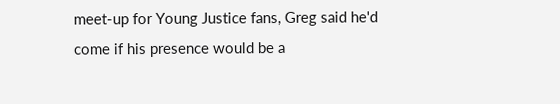meet-up for Young Justice fans, Greg said he'd come if his presence would be a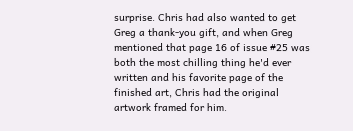surprise. Chris had also wanted to get Greg a thank-you gift, and when Greg mentioned that page 16 of issue #25 was both the most chilling thing he'd ever written and his favorite page of the finished art, Chris had the original artwork framed for him.